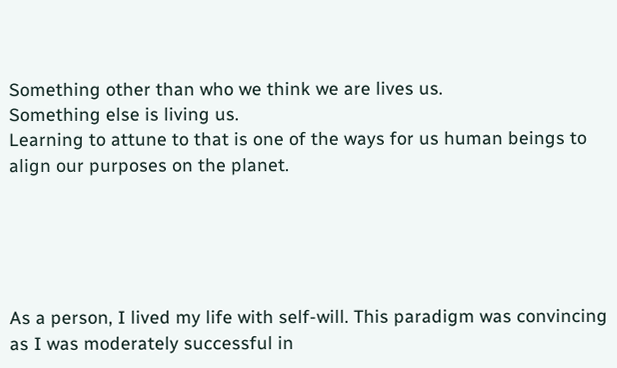Something other than who we think we are lives us.
Something else is living us.
Learning to attune to that is one of the ways for us human beings to align our purposes on the planet.





As a person, I lived my life with self-will. This paradigm was convincing as I was moderately successful in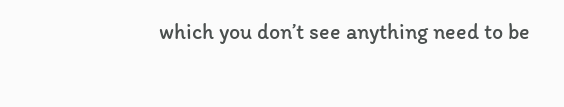which you don’t see anything need to be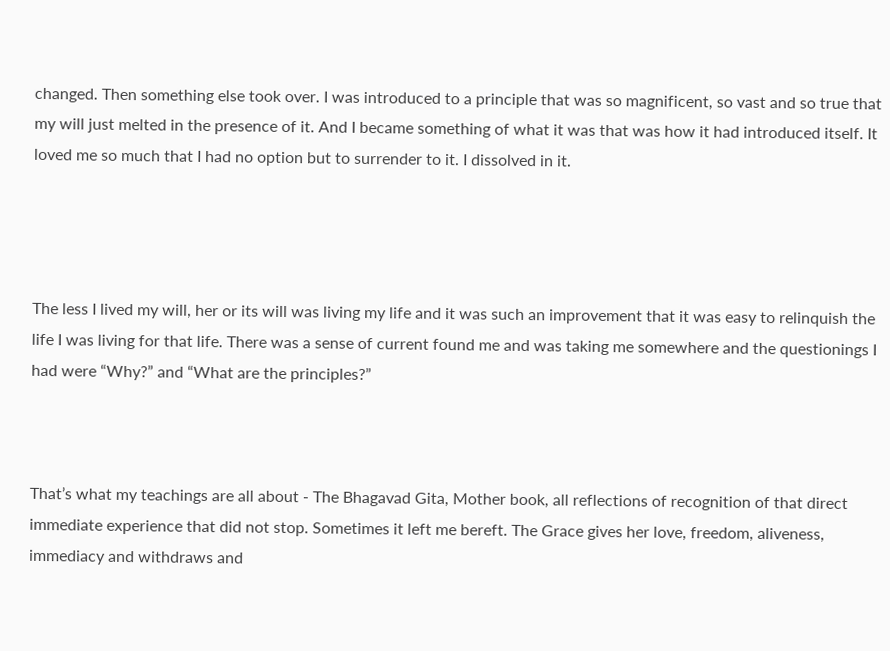changed. Then something else took over. I was introduced to a principle that was so magnificent, so vast and so true that my will just melted in the presence of it. And I became something of what it was that was how it had introduced itself. It loved me so much that I had no option but to surrender to it. I dissolved in it.




The less I lived my will, her or its will was living my life and it was such an improvement that it was easy to relinquish the life I was living for that life. There was a sense of current found me and was taking me somewhere and the questionings I had were “Why?” and “What are the principles?”



That’s what my teachings are all about - The Bhagavad Gita, Mother book, all reflections of recognition of that direct immediate experience that did not stop. Sometimes it left me bereft. The Grace gives her love, freedom, aliveness, immediacy and withdraws and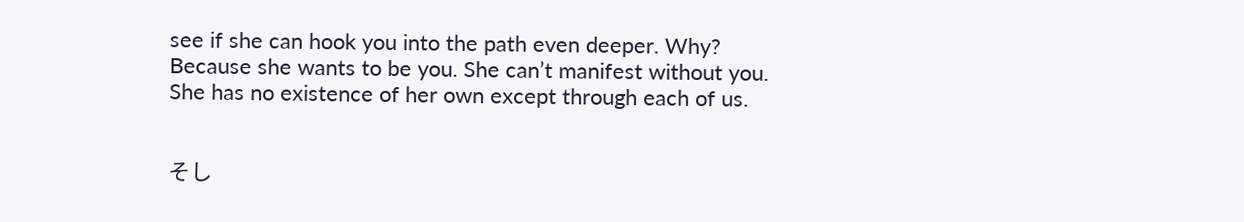see if she can hook you into the path even deeper. Why? Because she wants to be you. She can’t manifest without you. She has no existence of her own except through each of us.


そし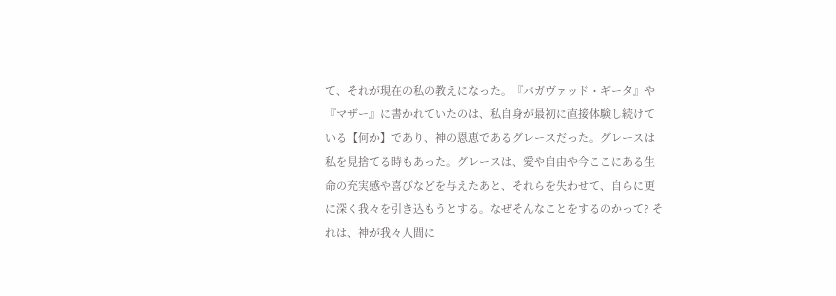て、それが現在の私の教えになった。『バガヴァッド・ギータ』や『マザー』に書かれていたのは、私自身が最初に直接体験し続けている【何か】であり、神の恩恵であるグレースだった。グレースは私を見捨てる時もあった。グレースは、愛や自由や今ここにある生命の充実感や喜びなどを与えたあと、それらを失わせて、自らに更に深く我々を引き込もうとする。なぜそんなことをするのかって? それは、神が我々人間に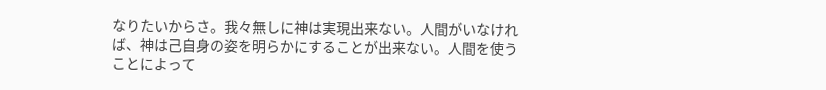なりたいからさ。我々無しに神は実現出来ない。人間がいなければ、神は己自身の姿を明らかにすることが出来ない。人間を使うことによって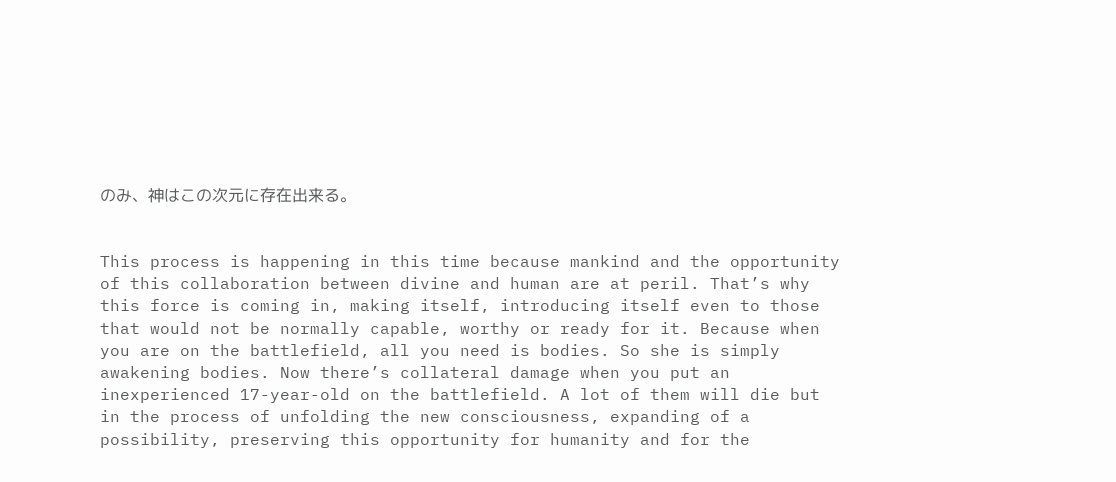のみ、神はこの次元に存在出来る。


This process is happening in this time because mankind and the opportunity of this collaboration between divine and human are at peril. That’s why this force is coming in, making itself, introducing itself even to those that would not be normally capable, worthy or ready for it. Because when you are on the battlefield, all you need is bodies. So she is simply awakening bodies. Now there’s collateral damage when you put an inexperienced 17-year-old on the battlefield. A lot of them will die but in the process of unfolding the new consciousness, expanding of a possibility, preserving this opportunity for humanity and for the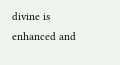divine is enhanced and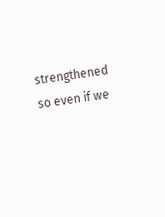strengthened so even if we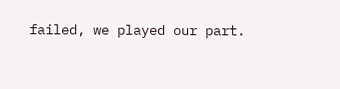failed, we played our part.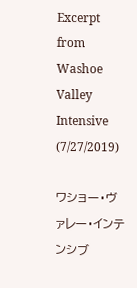Excerpt from Washoe Valley Intensive (7/27/2019)

ワショー・ヴァレー・インテンシブ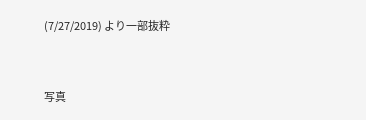(7/27/2019) より一部抜粋


写真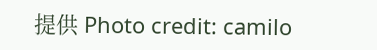提供 Photo credit: camilo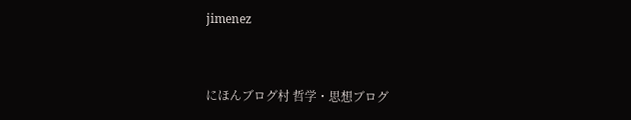jimenez



にほんブログ村 哲学・思想ブログ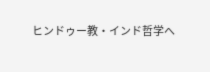ヒンドゥー教・インド哲学へ